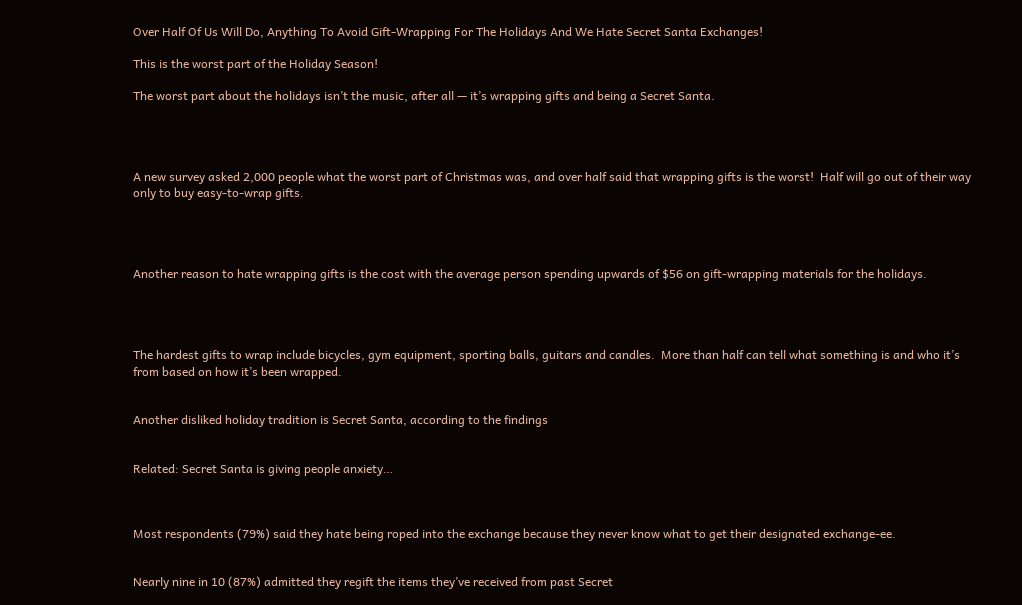Over Half Of Us Will Do, Anything To Avoid Gift-Wrapping For The Holidays And We Hate Secret Santa Exchanges!

This is the worst part of the Holiday Season!

The worst part about the holidays isn’t the music, after all — it’s wrapping gifts and being a Secret Santa.




A new survey asked 2,000 people what the worst part of Christmas was, and over half said that wrapping gifts is the worst!  Half will go out of their way only to buy easy-to-wrap gifts.




Another reason to hate wrapping gifts is the cost with the average person spending upwards of $56 on gift-wrapping materials for the holidays.




The hardest gifts to wrap include bicycles, gym equipment, sporting balls, guitars and candles.  More than half can tell what something is and who it’s from based on how it’s been wrapped.


Another disliked holiday tradition is Secret Santa, according to the findings


Related: Secret Santa is giving people anxiety…



Most respondents (79%) said they hate being roped into the exchange because they never know what to get their designated exchange-ee.


Nearly nine in 10 (87%) admitted they regift the items they’ve received from past Secret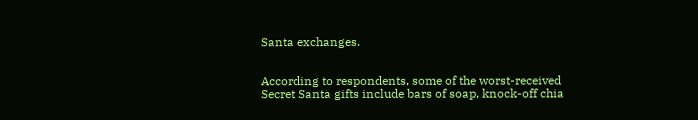Santa exchanges.


According to respondents, some of the worst-received Secret Santa gifts include bars of soap, knock-off chia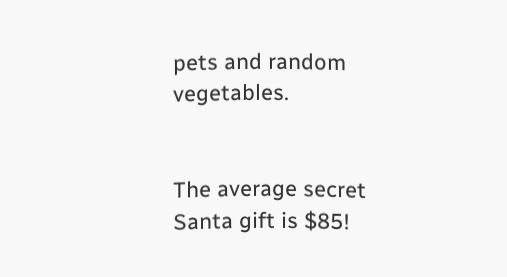pets and random vegetables.


The average secret Santa gift is $85!